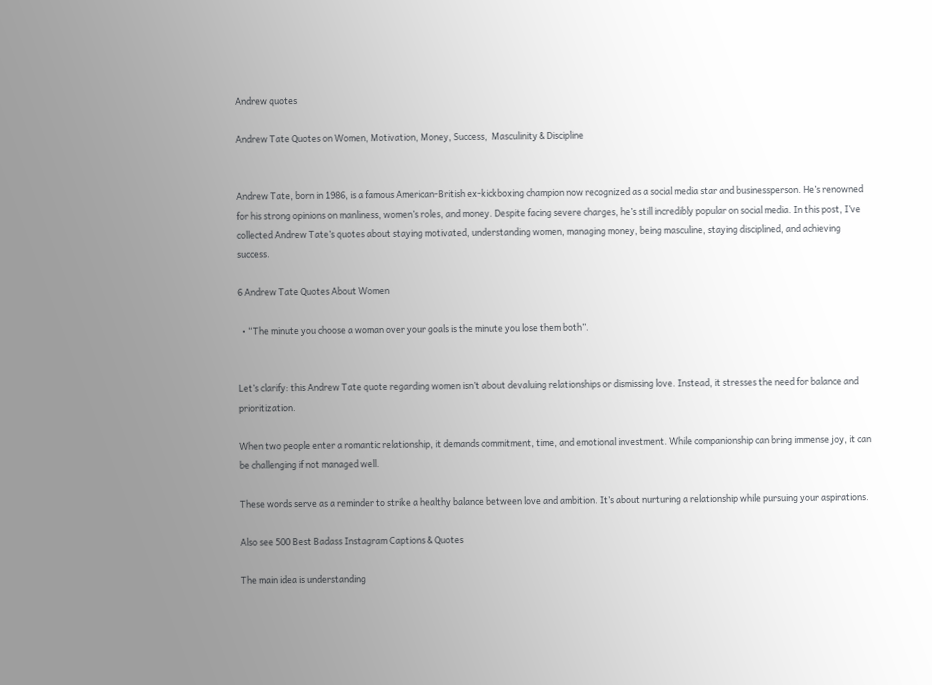Andrew quotes

Andrew Tate Quotes on Women, Motivation, Money, Success,  Masculinity & Discipline


Andrew Tate, born in 1986, is a famous American-British ex-kickboxing champion now recognized as a social media star and businessperson. He’s renowned for his strong opinions on manliness, women’s roles, and money. Despite facing severe charges, he’s still incredibly popular on social media. In this post, I’ve collected Andrew Tate’s quotes about staying motivated, understanding women, managing money, being masculine, staying disciplined, and achieving success.

6 Andrew Tate Quotes About Women

  • “The minute you choose a woman over your goals is the minute you lose them both”.


Let’s clarify: this Andrew Tate quote regarding women isn’t about devaluing relationships or dismissing love. Instead, it stresses the need for balance and prioritization.

When two people enter a romantic relationship, it demands commitment, time, and emotional investment. While companionship can bring immense joy, it can be challenging if not managed well.

These words serve as a reminder to strike a healthy balance between love and ambition. It’s about nurturing a relationship while pursuing your aspirations.

Also see 500 Best Badass Instagram Captions & Quotes

The main idea is understanding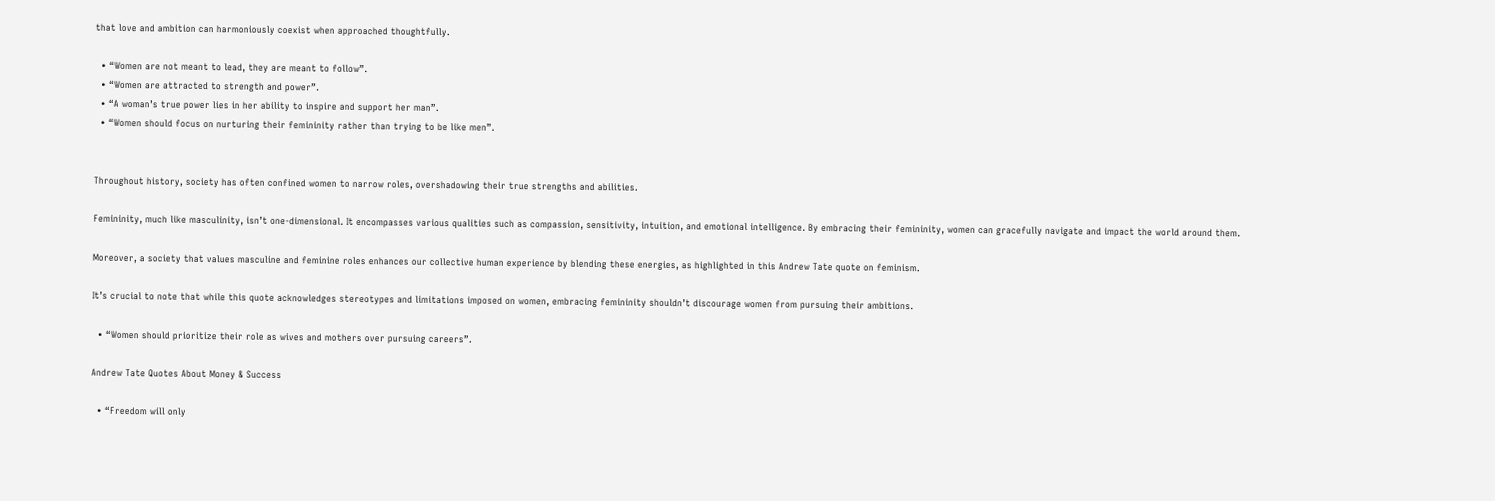that love and ambition can harmoniously coexist when approached thoughtfully.

  • “Women are not meant to lead, they are meant to follow”.
  • “Women are attracted to strength and power”.
  • “A woman’s true power lies in her ability to inspire and support her man”.
  • “Women should focus on nurturing their femininity rather than trying to be like men”.


Throughout history, society has often confined women to narrow roles, overshadowing their true strengths and abilities.

Femininity, much like masculinity, isn’t one-dimensional. It encompasses various qualities such as compassion, sensitivity, intuition, and emotional intelligence. By embracing their femininity, women can gracefully navigate and impact the world around them.

Moreover, a society that values masculine and feminine roles enhances our collective human experience by blending these energies, as highlighted in this Andrew Tate quote on feminism.

It’s crucial to note that while this quote acknowledges stereotypes and limitations imposed on women, embracing femininity shouldn’t discourage women from pursuing their ambitions.

  • “Women should prioritize their role as wives and mothers over pursuing careers”.

Andrew Tate Quotes About Money & Success

  • “Freedom will only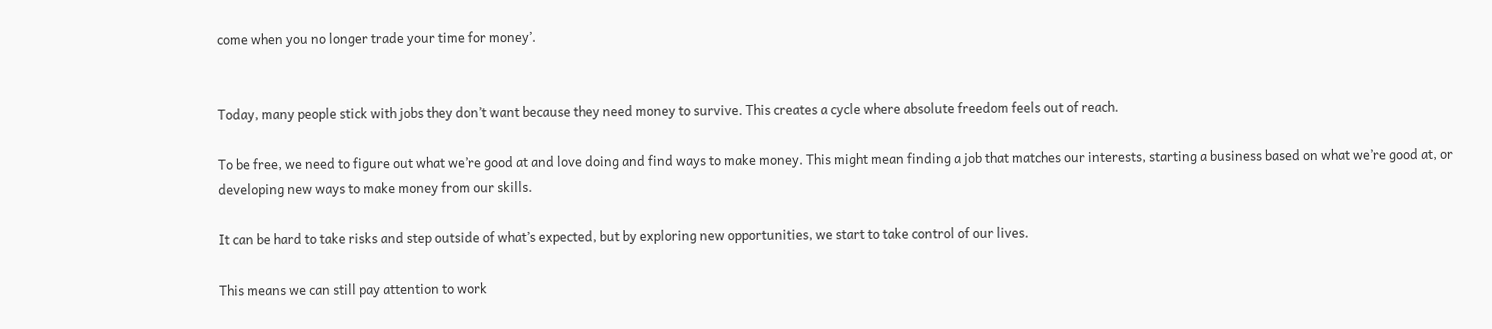come when you no longer trade your time for money’.


Today, many people stick with jobs they don’t want because they need money to survive. This creates a cycle where absolute freedom feels out of reach.

To be free, we need to figure out what we’re good at and love doing and find ways to make money. This might mean finding a job that matches our interests, starting a business based on what we’re good at, or developing new ways to make money from our skills.

It can be hard to take risks and step outside of what’s expected, but by exploring new opportunities, we start to take control of our lives.

This means we can still pay attention to work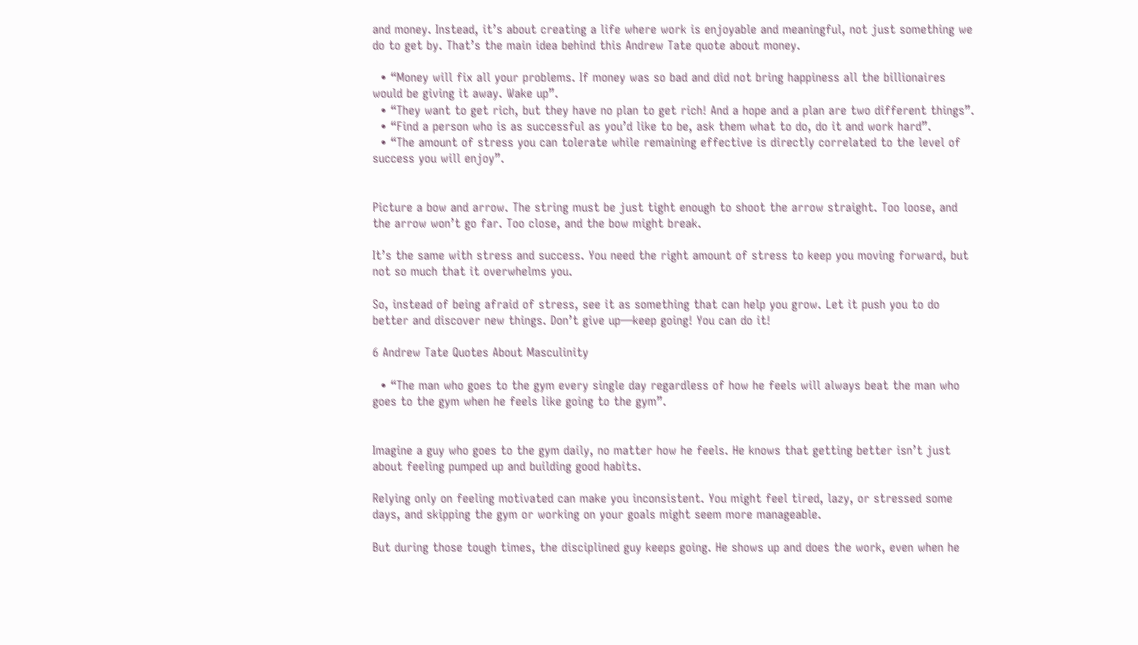and money. Instead, it’s about creating a life where work is enjoyable and meaningful, not just something we do to get by. That’s the main idea behind this Andrew Tate quote about money.

  • “Money will fix all your problems. If money was so bad and did not bring happiness all the billionaires would be giving it away. Wake up”.
  • “They want to get rich, but they have no plan to get rich! And a hope and a plan are two different things”.
  • “Find a person who is as successful as you’d like to be, ask them what to do, do it and work hard”.
  • “The amount of stress you can tolerate while remaining effective is directly correlated to the level of success you will enjoy”.


Picture a bow and arrow. The string must be just tight enough to shoot the arrow straight. Too loose, and the arrow won’t go far. Too close, and the bow might break.

It’s the same with stress and success. You need the right amount of stress to keep you moving forward, but not so much that it overwhelms you.

So, instead of being afraid of stress, see it as something that can help you grow. Let it push you to do better and discover new things. Don’t give up—keep going! You can do it!

6 Andrew Tate Quotes About Masculinity

  • “The man who goes to the gym every single day regardless of how he feels will always beat the man who goes to the gym when he feels like going to the gym”.


Imagine a guy who goes to the gym daily, no matter how he feels. He knows that getting better isn’t just about feeling pumped up and building good habits.

Relying only on feeling motivated can make you inconsistent. You might feel tired, lazy, or stressed some days, and skipping the gym or working on your goals might seem more manageable.

But during those tough times, the disciplined guy keeps going. He shows up and does the work, even when he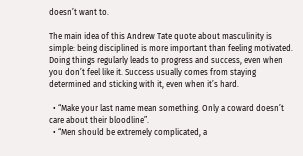doesn’t want to.

The main idea of this Andrew Tate quote about masculinity is simple: being disciplined is more important than feeling motivated. Doing things regularly leads to progress and success, even when you don’t feel like it. Success usually comes from staying determined and sticking with it, even when it’s hard.

  • “Make your last name mean something. Only a coward doesn’t care about their bloodline”.
  • “Men should be extremely complicated, a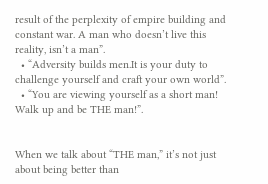result of the perplexity of empire building and constant war. A man who doesn’t live this reality, isn’t a man”.
  • “Adversity builds men.It is your duty to challenge yourself and craft your own world”.
  • “You are viewing yourself as a short man! Walk up and be THE man!”.


When we talk about “THE man,” it’s not just about being better than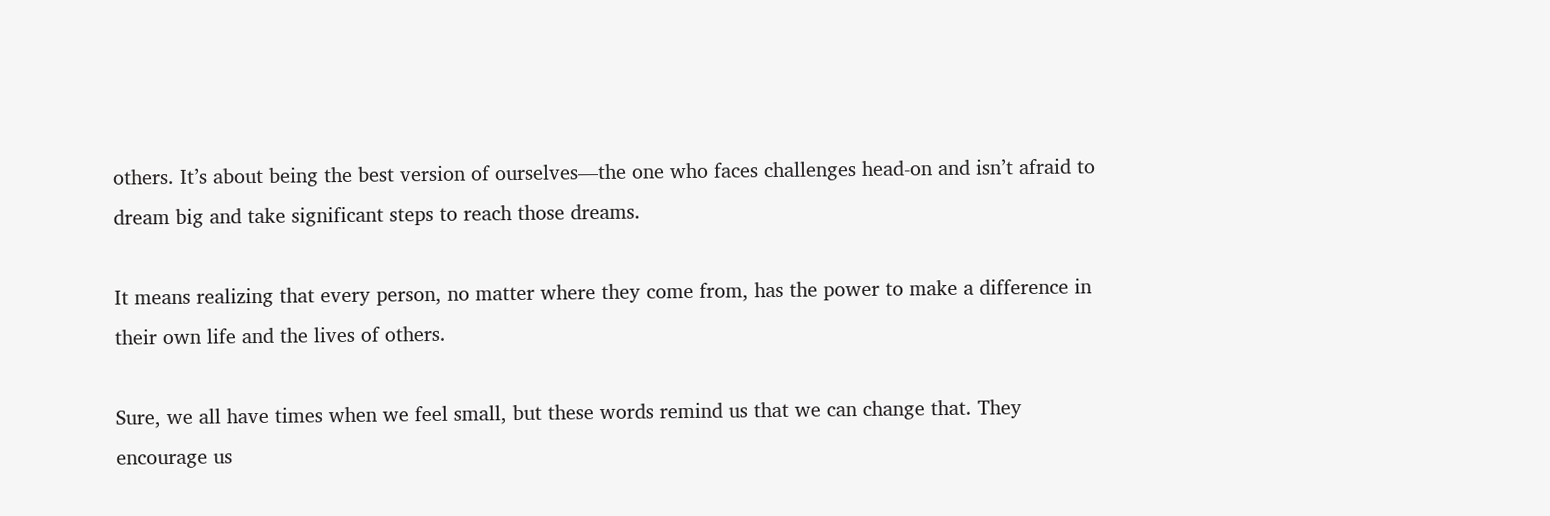others. It’s about being the best version of ourselves—the one who faces challenges head-on and isn’t afraid to dream big and take significant steps to reach those dreams.

It means realizing that every person, no matter where they come from, has the power to make a difference in their own life and the lives of others.

Sure, we all have times when we feel small, but these words remind us that we can change that. They encourage us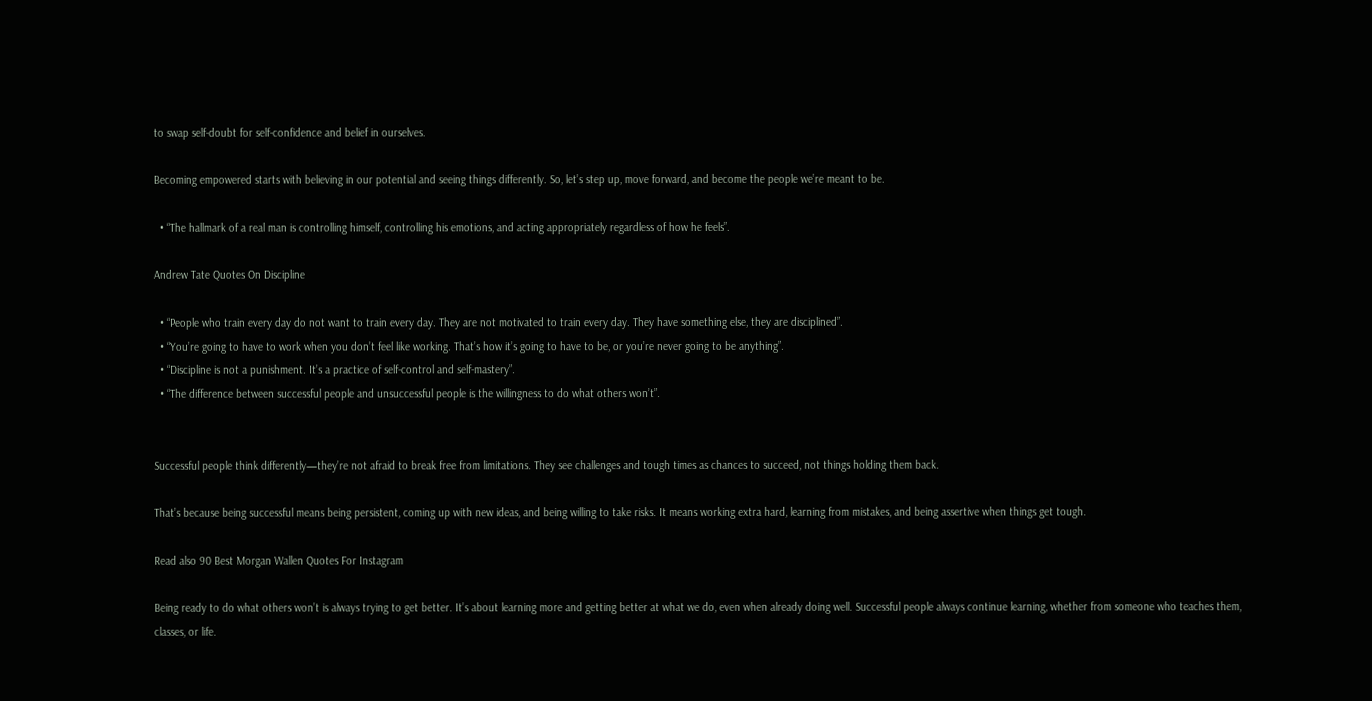to swap self-doubt for self-confidence and belief in ourselves.

Becoming empowered starts with believing in our potential and seeing things differently. So, let’s step up, move forward, and become the people we’re meant to be.

  • “The hallmark of a real man is controlling himself, controlling his emotions, and acting appropriately regardless of how he feels”.

Andrew Tate Quotes On Discipline

  • “People who train every day do not want to train every day. They are not motivated to train every day. They have something else, they are disciplined”.
  • “You’re going to have to work when you don’t feel like working. That’s how it’s going to have to be, or you’re never going to be anything”.
  • “Discipline is not a punishment. It’s a practice of self-control and self-mastery”.
  • “The difference between successful people and unsuccessful people is the willingness to do what others won’t”.


Successful people think differently—they’re not afraid to break free from limitations. They see challenges and tough times as chances to succeed, not things holding them back.

That’s because being successful means being persistent, coming up with new ideas, and being willing to take risks. It means working extra hard, learning from mistakes, and being assertive when things get tough.

Read also 90 Best Morgan Wallen Quotes For Instagram

Being ready to do what others won’t is always trying to get better. It’s about learning more and getting better at what we do, even when already doing well. Successful people always continue learning, whether from someone who teaches them, classes, or life.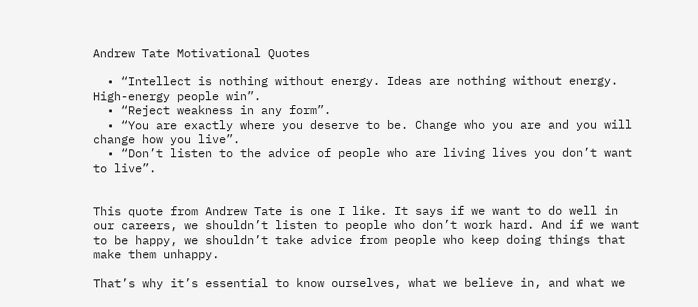Andrew Tate Motivational Quotes

  • “Intellect is nothing without energy. Ideas are nothing without energy. High-energy people win”.
  • “Reject weakness in any form”.
  • “You are exactly where you deserve to be. Change who you are and you will change how you live”.
  • “Don’t listen to the advice of people who are living lives you don’t want to live”.


This quote from Andrew Tate is one I like. It says if we want to do well in our careers, we shouldn’t listen to people who don’t work hard. And if we want to be happy, we shouldn’t take advice from people who keep doing things that make them unhappy.

That’s why it’s essential to know ourselves, what we believe in, and what we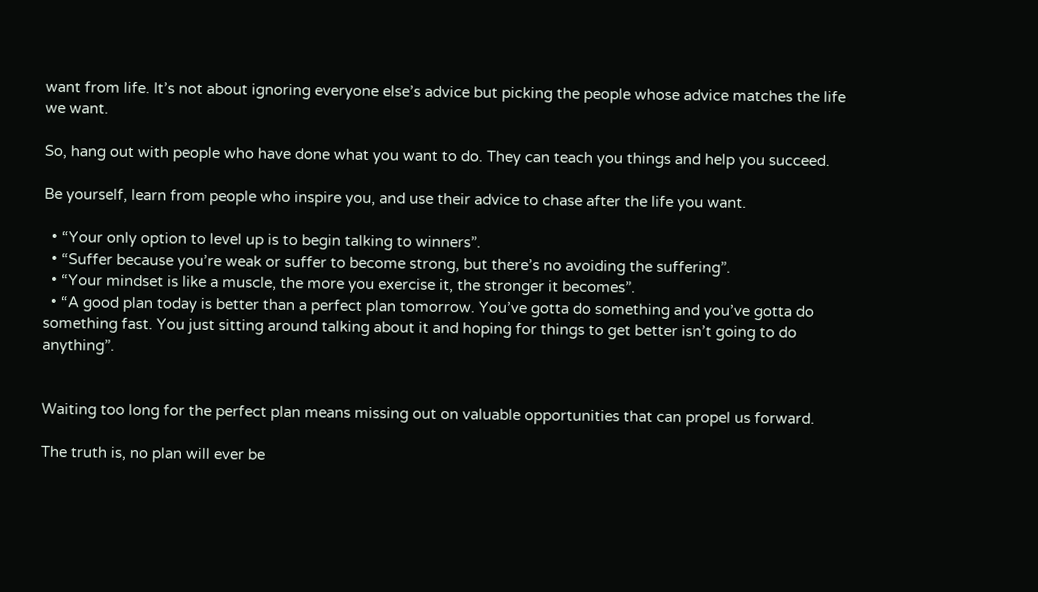want from life. It’s not about ignoring everyone else’s advice but picking the people whose advice matches the life we want.

So, hang out with people who have done what you want to do. They can teach you things and help you succeed.

Be yourself, learn from people who inspire you, and use their advice to chase after the life you want.

  • “Your only option to level up is to begin talking to winners”.
  • “Suffer because you’re weak or suffer to become strong, but there’s no avoiding the suffering”.
  • “Your mindset is like a muscle, the more you exercise it, the stronger it becomes”.
  • “A good plan today is better than a perfect plan tomorrow. You’ve gotta do something and you’ve gotta do something fast. You just sitting around talking about it and hoping for things to get better isn’t going to do anything”.


Waiting too long for the perfect plan means missing out on valuable opportunities that can propel us forward.

The truth is, no plan will ever be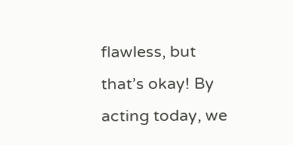flawless, but that’s okay! By acting today, we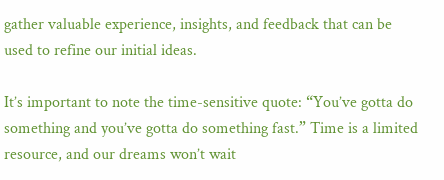gather valuable experience, insights, and feedback that can be used to refine our initial ideas.

It’s important to note the time-sensitive quote: “You’ve gotta do something and you’ve gotta do something fast.” Time is a limited resource, and our dreams won’t wait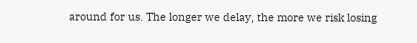around for us. The longer we delay, the more we risk losing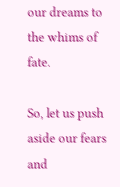our dreams to the whims of fate.

So, let us push aside our fears and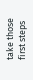take those first steps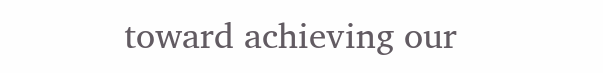toward achieving our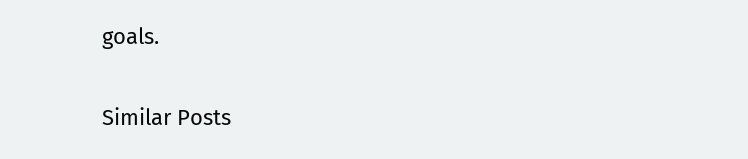goals.

Similar Posts